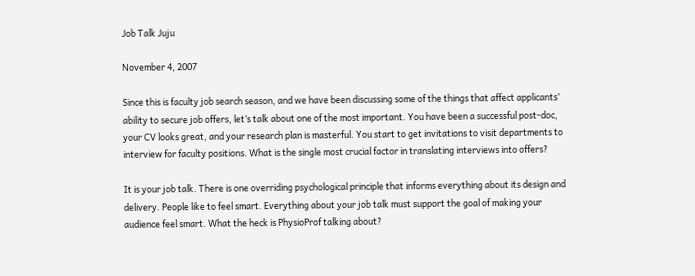Job Talk Juju

November 4, 2007

Since this is faculty job search season, and we have been discussing some of the things that affect applicants’ ability to secure job offers, let’s talk about one of the most important. You have been a successful post-doc, your CV looks great, and your research plan is masterful. You start to get invitations to visit departments to interview for faculty positions. What is the single most crucial factor in translating interviews into offers?

It is your job talk. There is one overriding psychological principle that informs everything about its design and delivery. People like to feel smart. Everything about your job talk must support the goal of making your audience feel smart. What the heck is PhysioProf talking about?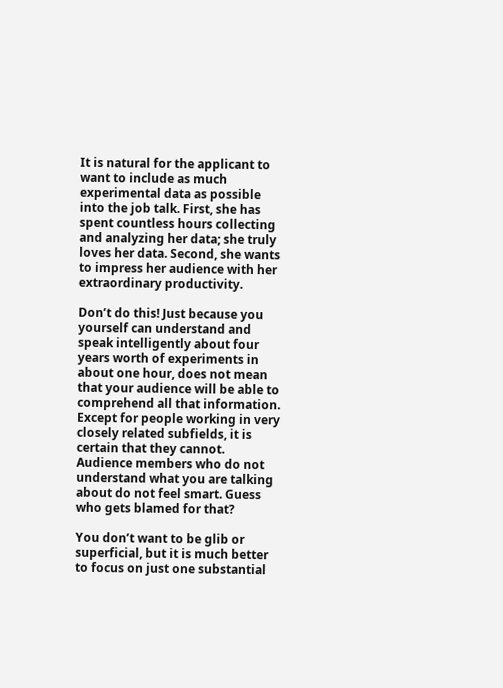It is natural for the applicant to want to include as much experimental data as possible into the job talk. First, she has spent countless hours collecting and analyzing her data; she truly loves her data. Second, she wants to impress her audience with her extraordinary productivity.

Don’t do this! Just because you yourself can understand and speak intelligently about four years worth of experiments in about one hour, does not mean that your audience will be able to comprehend all that information. Except for people working in very closely related subfields, it is certain that they cannot. Audience members who do not understand what you are talking about do not feel smart. Guess who gets blamed for that?

You don’t want to be glib or superficial, but it is much better to focus on just one substantial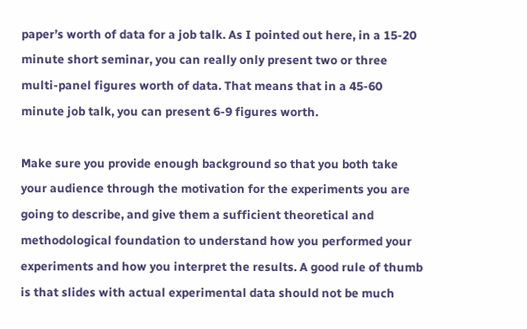paper’s worth of data for a job talk. As I pointed out here, in a 15-20 minute short seminar, you can really only present two or three multi-panel figures worth of data. That means that in a 45-60 minute job talk, you can present 6-9 figures worth.

Make sure you provide enough background so that you both take your audience through the motivation for the experiments you are going to describe, and give them a sufficient theoretical and methodological foundation to understand how you performed your experiments and how you interpret the results. A good rule of thumb is that slides with actual experimental data should not be much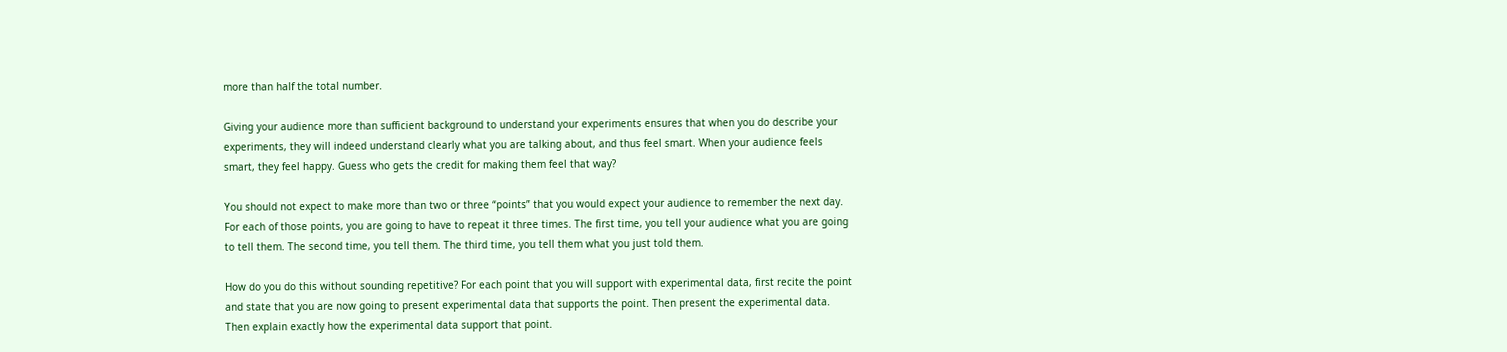more than half the total number.

Giving your audience more than sufficient background to understand your experiments ensures that when you do describe your experiments, they will indeed understand clearly what you are talking about, and thus feel smart. When your audience feels smart, they feel happy. Guess who gets the credit for making them feel that way?

You should not expect to make more than two or three “points” that you would expect your audience to remember the next day. For each of those points, you are going to have to repeat it three times. The first time, you tell your audience what you are going to tell them. The second time, you tell them. The third time, you tell them what you just told them.

How do you do this without sounding repetitive? For each point that you will support with experimental data, first recite the point and state that you are now going to present experimental data that supports the point. Then present the experimental data. Then explain exactly how the experimental data support that point.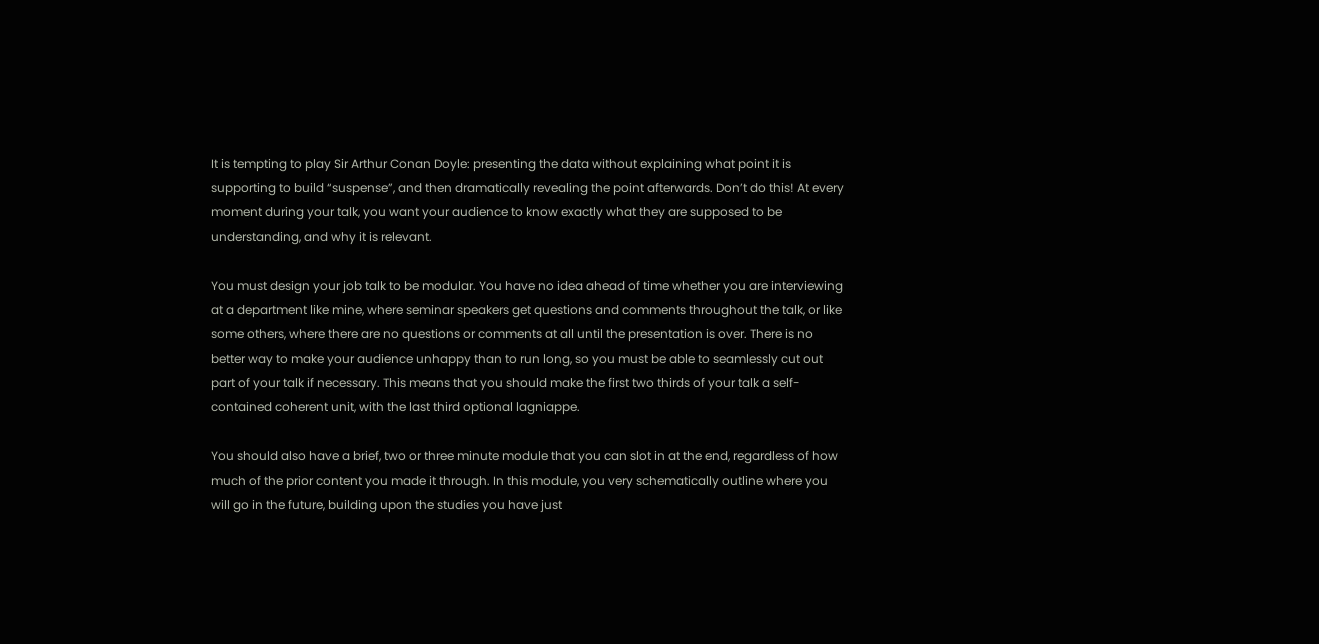It is tempting to play Sir Arthur Conan Doyle: presenting the data without explaining what point it is supporting to build “suspense”, and then dramatically revealing the point afterwards. Don’t do this! At every moment during your talk, you want your audience to know exactly what they are supposed to be understanding, and why it is relevant.

You must design your job talk to be modular. You have no idea ahead of time whether you are interviewing at a department like mine, where seminar speakers get questions and comments throughout the talk, or like some others, where there are no questions or comments at all until the presentation is over. There is no better way to make your audience unhappy than to run long, so you must be able to seamlessly cut out part of your talk if necessary. This means that you should make the first two thirds of your talk a self-contained coherent unit, with the last third optional lagniappe.

You should also have a brief, two or three minute module that you can slot in at the end, regardless of how much of the prior content you made it through. In this module, you very schematically outline where you will go in the future, building upon the studies you have just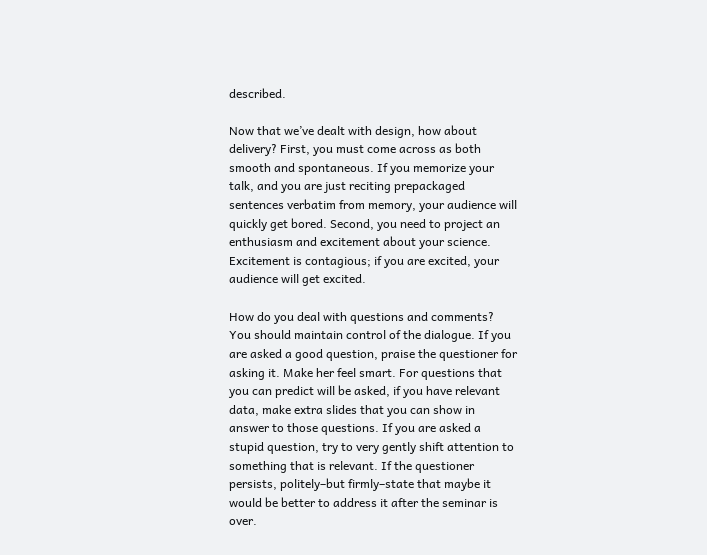described.

Now that we’ve dealt with design, how about delivery? First, you must come across as both smooth and spontaneous. If you memorize your talk, and you are just reciting prepackaged sentences verbatim from memory, your audience will quickly get bored. Second, you need to project an enthusiasm and excitement about your science. Excitement is contagious; if you are excited, your audience will get excited.

How do you deal with questions and comments? You should maintain control of the dialogue. If you are asked a good question, praise the questioner for asking it. Make her feel smart. For questions that you can predict will be asked, if you have relevant data, make extra slides that you can show in answer to those questions. If you are asked a stupid question, try to very gently shift attention to something that is relevant. If the questioner persists, politely–but firmly–state that maybe it would be better to address it after the seminar is over.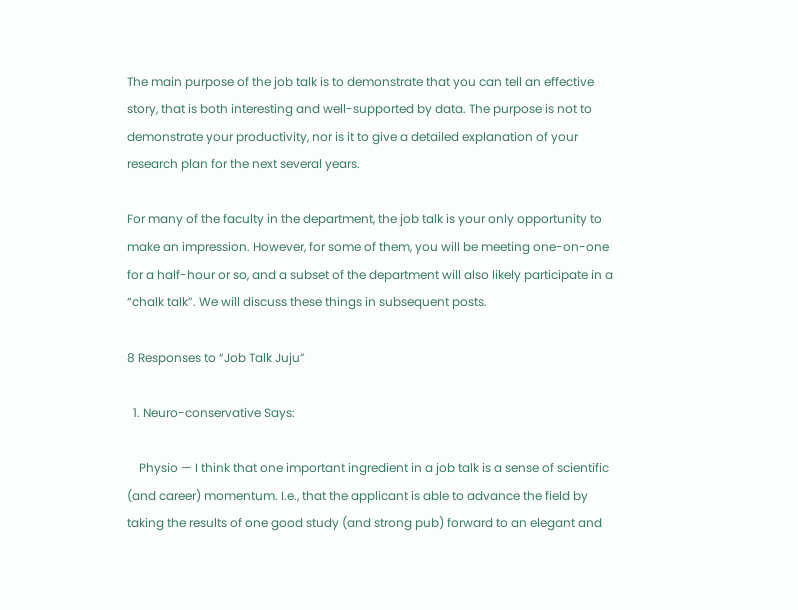The main purpose of the job talk is to demonstrate that you can tell an effective story, that is both interesting and well-supported by data. The purpose is not to demonstrate your productivity, nor is it to give a detailed explanation of your research plan for the next several years.

For many of the faculty in the department, the job talk is your only opportunity to make an impression. However, for some of them, you will be meeting one-on-one for a half-hour or so, and a subset of the department will also likely participate in a “chalk talk”. We will discuss these things in subsequent posts.

8 Responses to “Job Talk Juju”

  1. Neuro-conservative Says:

    Physio — I think that one important ingredient in a job talk is a sense of scientific (and career) momentum. I.e., that the applicant is able to advance the field by taking the results of one good study (and strong pub) forward to an elegant and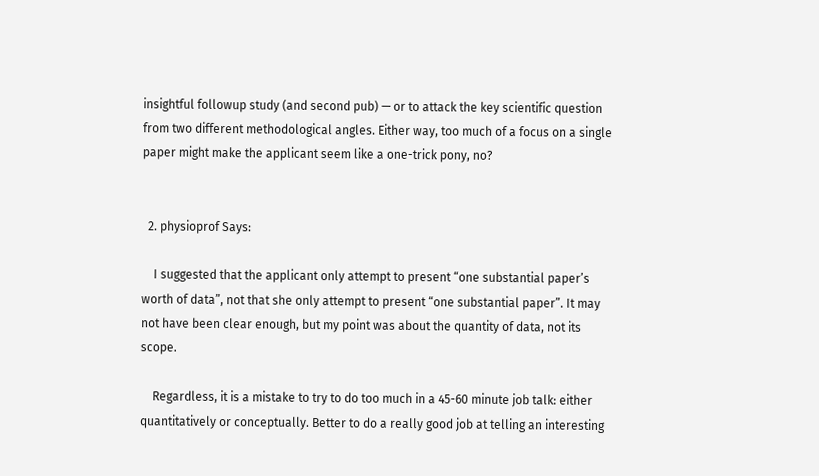insightful followup study (and second pub) — or to attack the key scientific question from two different methodological angles. Either way, too much of a focus on a single paper might make the applicant seem like a one-trick pony, no?


  2. physioprof Says:

    I suggested that the applicant only attempt to present “one substantial paper’s worth of data”, not that she only attempt to present “one substantial paper”. It may not have been clear enough, but my point was about the quantity of data, not its scope.

    Regardless, it is a mistake to try to do too much in a 45-60 minute job talk: either quantitatively or conceptually. Better to do a really good job at telling an interesting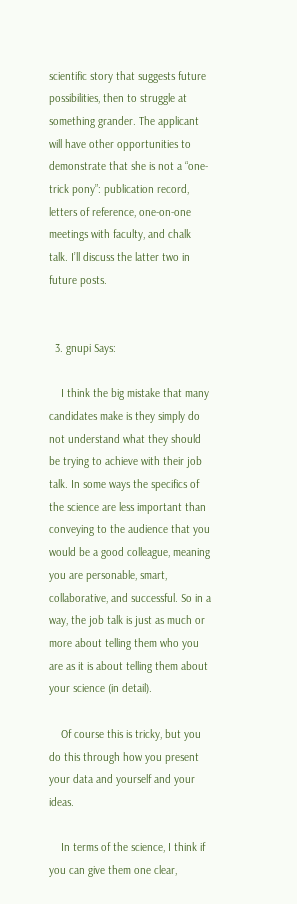scientific story that suggests future possibilities, then to struggle at something grander. The applicant will have other opportunities to demonstrate that she is not a “one-trick pony”: publication record, letters of reference, one-on-one meetings with faculty, and chalk talk. I’ll discuss the latter two in future posts.


  3. gnupi Says:

    I think the big mistake that many candidates make is they simply do not understand what they should be trying to achieve with their job talk. In some ways the specifics of the science are less important than conveying to the audience that you would be a good colleague, meaning you are personable, smart, collaborative, and successful. So in a way, the job talk is just as much or more about telling them who you are as it is about telling them about your science (in detail).

    Of course this is tricky, but you do this through how you present your data and yourself and your ideas.

    In terms of the science, I think if you can give them one clear,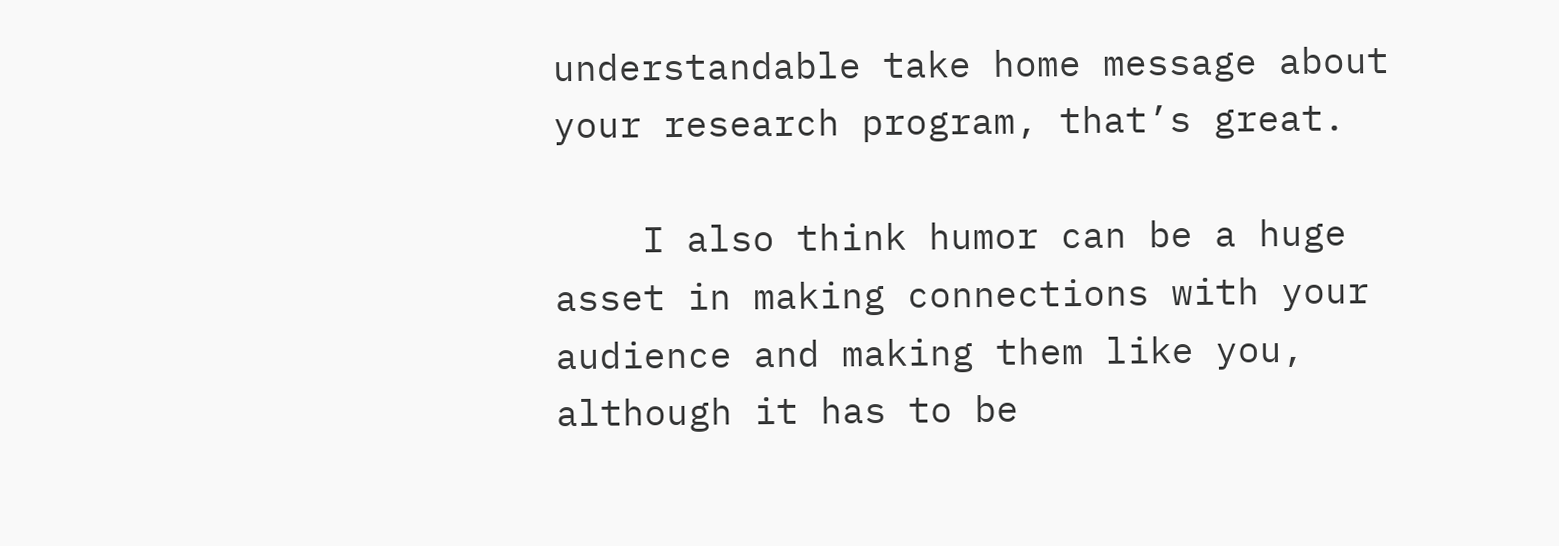understandable take home message about your research program, that’s great.

    I also think humor can be a huge asset in making connections with your audience and making them like you, although it has to be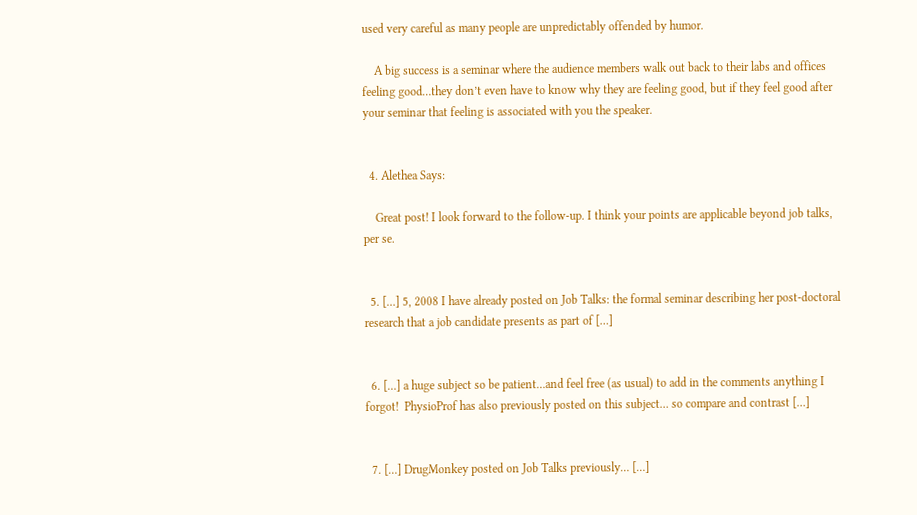used very careful as many people are unpredictably offended by humor.

    A big success is a seminar where the audience members walk out back to their labs and offices feeling good…they don’t even have to know why they are feeling good, but if they feel good after your seminar that feeling is associated with you the speaker.


  4. Alethea Says:

    Great post! I look forward to the follow-up. I think your points are applicable beyond job talks, per se.


  5. […] 5, 2008 I have already posted on Job Talks: the formal seminar describing her post-doctoral research that a job candidate presents as part of […]


  6. […] a huge subject so be patient…and feel free (as usual) to add in the comments anything I forgot!  PhysioProf has also previously posted on this subject… so compare and contrast […]


  7. […] DrugMonkey posted on Job Talks previously… […]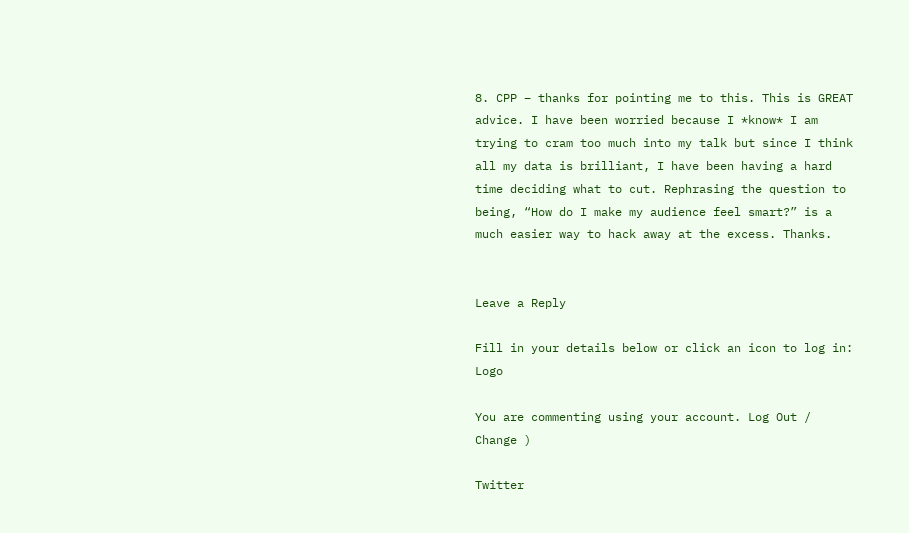8. CPP – thanks for pointing me to this. This is GREAT advice. I have been worried because I *know* I am trying to cram too much into my talk but since I think all my data is brilliant, I have been having a hard time deciding what to cut. Rephrasing the question to being, “How do I make my audience feel smart?” is a much easier way to hack away at the excess. Thanks.


Leave a Reply

Fill in your details below or click an icon to log in: Logo

You are commenting using your account. Log Out /  Change )

Twitter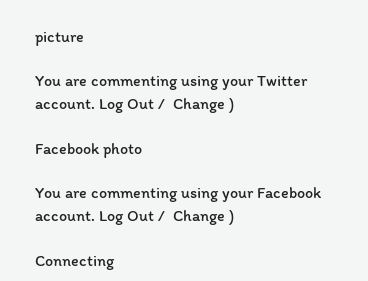picture

You are commenting using your Twitter account. Log Out /  Change )

Facebook photo

You are commenting using your Facebook account. Log Out /  Change )

Connecting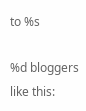to %s

%d bloggers like this: